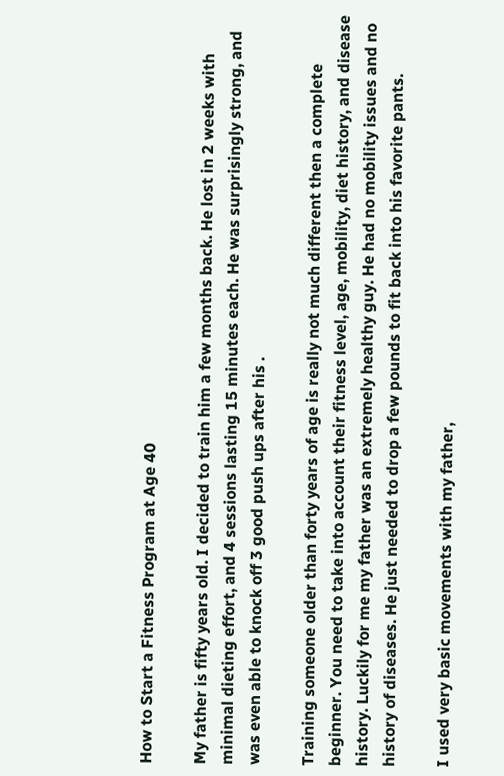How to Start a Fitness Program at Age 40

My father is fifty years old. I decided to train him a few months back. He lost in 2 weeks with minimal dieting effort, and 4 sessions lasting 15 minutes each. He was surprisingly strong, and was even able to knock off 3 good push ups after his .

Training someone older than forty years of age is really not much different then a complete beginner. You need to take into account their fitness level, age, mobility, diet history, and disease history. Luckily for me my father was an extremely healthy guy. He had no mobility issues and no history of diseases. He just needed to drop a few pounds to fit back into his favorite pants.

I used very basic movements with my father,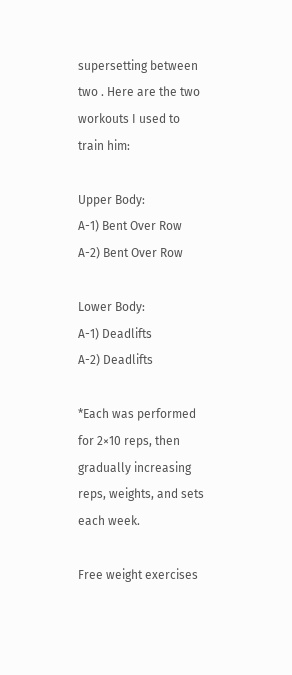supersetting between two . Here are the two workouts I used to train him:

Upper Body:
A-1) Bent Over Row
A-2) Bent Over Row

Lower Body:
A-1) Deadlifts
A-2) Deadlifts

*Each was performed for 2×10 reps, then gradually increasing reps, weights, and sets each week.

Free weight exercises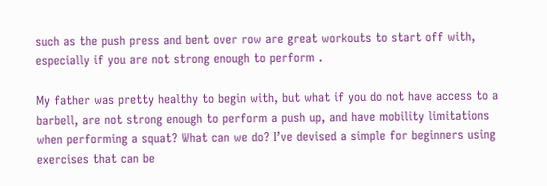such as the push press and bent over row are great workouts to start off with, especially if you are not strong enough to perform .

My father was pretty healthy to begin with, but what if you do not have access to a barbell, are not strong enough to perform a push up, and have mobility limitations when performing a squat? What can we do? I’ve devised a simple for beginners using exercises that can be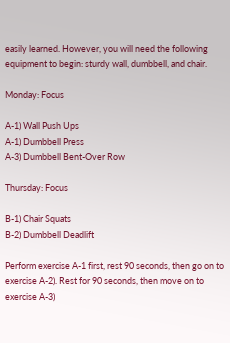easily learned. However, you will need the following equipment to begin: sturdy wall, dumbbell, and chair.

Monday: Focus

A-1) Wall Push Ups
A-1) Dumbbell Press
A-3) Dumbbell Bent-Over Row

Thursday: Focus

B-1) Chair Squats
B-2) Dumbbell Deadlift

Perform exercise A-1 first, rest 90 seconds, then go on to exercise A-2). Rest for 90 seconds, then move on to exercise A-3)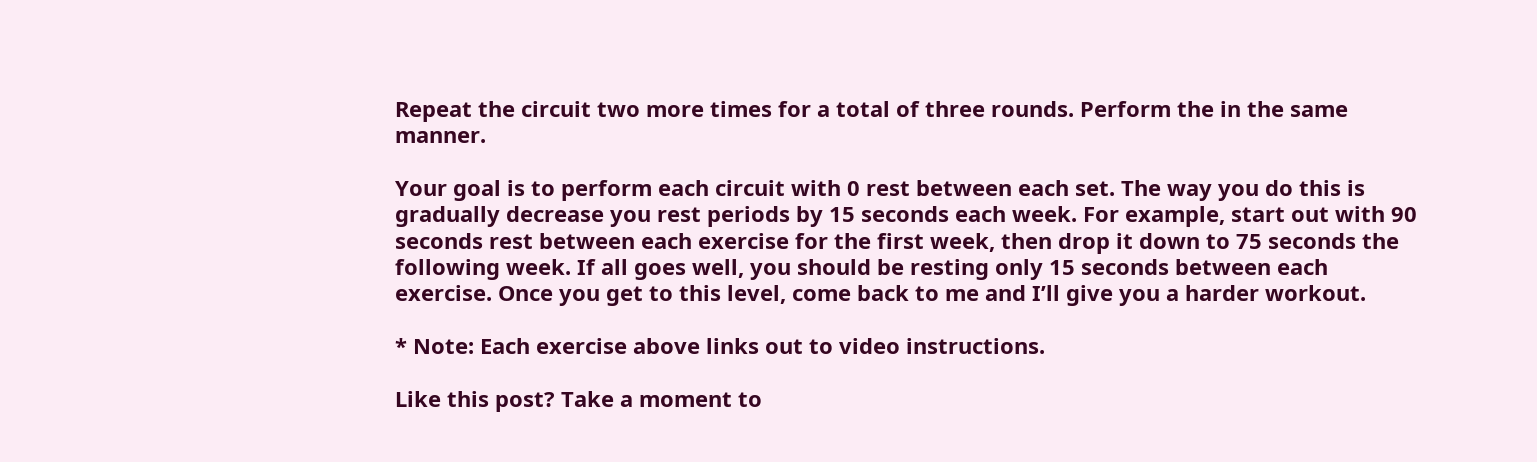Repeat the circuit two more times for a total of three rounds. Perform the in the same manner.

Your goal is to perform each circuit with 0 rest between each set. The way you do this is gradually decrease you rest periods by 15 seconds each week. For example, start out with 90 seconds rest between each exercise for the first week, then drop it down to 75 seconds the following week. If all goes well, you should be resting only 15 seconds between each exercise. Once you get to this level, come back to me and I’ll give you a harder workout.

* Note: Each exercise above links out to video instructions.

Like this post? Take a moment to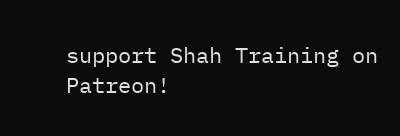support Shah Training on Patreon!